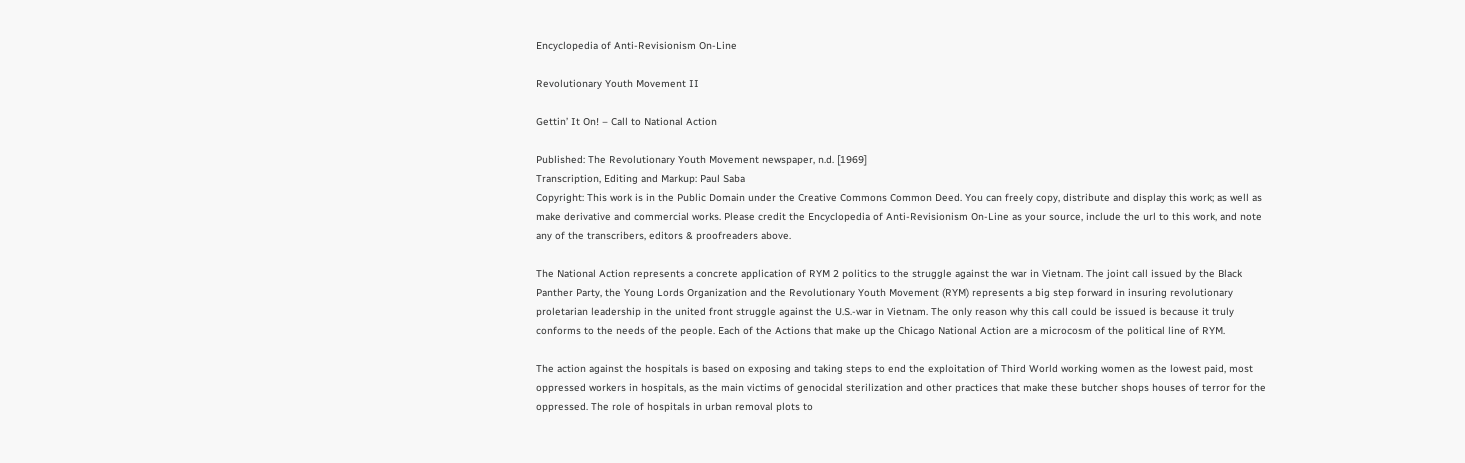Encyclopedia of Anti-Revisionism On-Line

Revolutionary Youth Movement II

Gettin’ It On! – Call to National Action

Published: The Revolutionary Youth Movement newspaper, n.d. [1969]
Transcription, Editing and Markup: Paul Saba
Copyright: This work is in the Public Domain under the Creative Commons Common Deed. You can freely copy, distribute and display this work; as well as make derivative and commercial works. Please credit the Encyclopedia of Anti-Revisionism On-Line as your source, include the url to this work, and note any of the transcribers, editors & proofreaders above.

The National Action represents a concrete application of RYM 2 politics to the struggle against the war in Vietnam. The joint call issued by the Black Panther Party, the Young Lords Organization and the Revolutionary Youth Movement (RYM) represents a big step forward in insuring revolutionary proletarian leadership in the united front struggle against the U.S.-war in Vietnam. The only reason why this call could be issued is because it truly conforms to the needs of the people. Each of the Actions that make up the Chicago National Action are a microcosm of the political line of RYM.

The action against the hospitals is based on exposing and taking steps to end the exploitation of Third World working women as the lowest paid, most oppressed workers in hospitals, as the main victims of genocidal sterilization and other practices that make these butcher shops houses of terror for the oppressed. The role of hospitals in urban removal plots to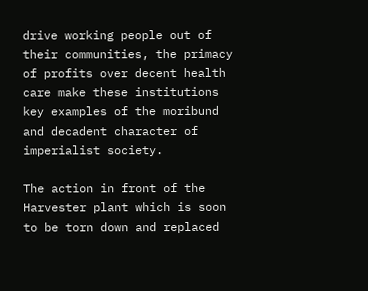drive working people out of their communities, the primacy of profits over decent health care make these institutions key examples of the moribund and decadent character of imperialist society.

The action in front of the Harvester plant which is soon to be torn down and replaced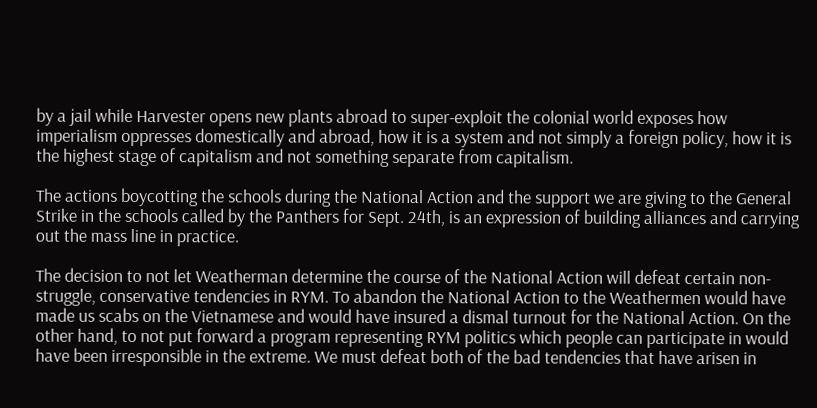by a jail while Harvester opens new plants abroad to super-exploit the colonial world exposes how imperialism oppresses domestically and abroad, how it is a system and not simply a foreign policy, how it is the highest stage of capitalism and not something separate from capitalism.

The actions boycotting the schools during the National Action and the support we are giving to the General Strike in the schools called by the Panthers for Sept. 24th, is an expression of building alliances and carrying out the mass line in practice.

The decision to not let Weatherman determine the course of the National Action will defeat certain non-struggle, conservative tendencies in RYM. To abandon the National Action to the Weathermen would have made us scabs on the Vietnamese and would have insured a dismal turnout for the National Action. On the other hand, to not put forward a program representing RYM politics which people can participate in would have been irresponsible in the extreme. We must defeat both of the bad tendencies that have arisen in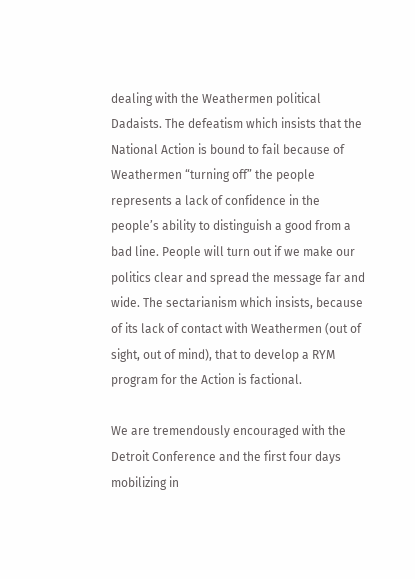dealing with the Weathermen political Dadaists. The defeatism which insists that the National Action is bound to fail because of Weathermen “turning off” the people represents a lack of confidence in the people’s ability to distinguish a good from a bad line. People will turn out if we make our politics clear and spread the message far and wide. The sectarianism which insists, because of its lack of contact with Weathermen (out of sight, out of mind), that to develop a RYM program for the Action is factional.

We are tremendously encouraged with the Detroit Conference and the first four days mobilizing in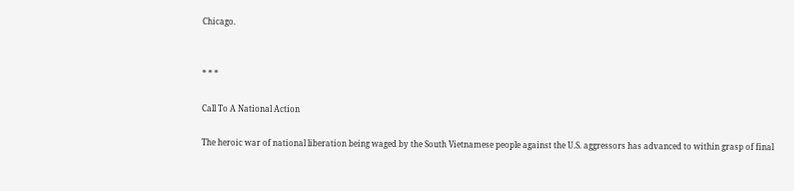Chicago.


* * *

Call To A National Action

The heroic war of national liberation being waged by the South Vietnamese people against the U.S. aggressors has advanced to within grasp of final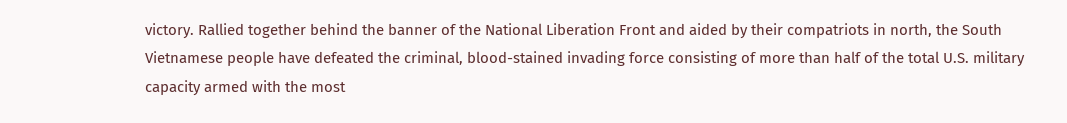victory. Rallied together behind the banner of the National Liberation Front and aided by their compatriots in north, the South Vietnamese people have defeated the criminal, blood-stained invading force consisting of more than half of the total U.S. military capacity armed with the most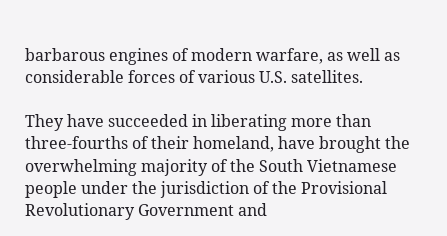barbarous engines of modern warfare, as well as considerable forces of various U.S. satellites.

They have succeeded in liberating more than three-fourths of their homeland, have brought the overwhelming majority of the South Vietnamese people under the jurisdiction of the Provisional Revolutionary Government and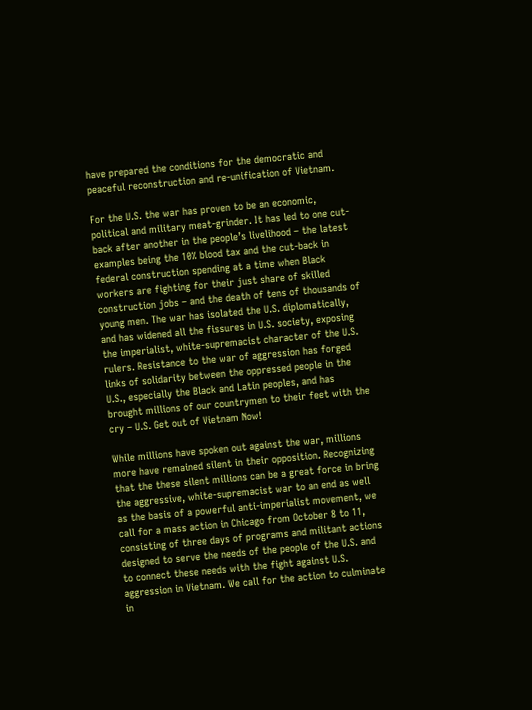have prepared the conditions for the democratic and peaceful reconstruction and re-unification of Vietnam.

For the U.S. the war has proven to be an economic, political and military meat-grinder. It has led to one cut-back after another in the people’s livelihood – the latest examples being the 10% blood tax and the cut-back in federal construction spending at a time when Black workers are fighting for their just share of skilled construction jobs – and the death of tens of thousands of young men. The war has isolated the U.S. diplomatically, and has widened all the fissures in U.S. society, exposing the imperialist, white-supremacist character of the U.S. rulers. Resistance to the war of aggression has forged links of solidarity between the oppressed people in the U.S., especially the Black and Latin peoples, and has brought millions of our countrymen to their feet with the cry – U.S. Get out of Vietnam Now!

While millions have spoken out against the war, millions more have remained silent in their opposition. Recognizing that the these silent millions can be a great force in bring the aggressive, white-supremacist war to an end as well as the basis of a powerful anti-imperialist movement, we call for a mass action in Chicago from October 8 to 11, consisting of three days of programs and militant actions designed to serve the needs of the people of the U.S. and to connect these needs with the fight against U.S. aggression in Vietnam. We call for the action to culminate in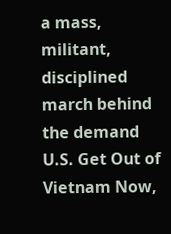a mass, militant, disciplined march behind the demand U.S. Get Out of Vietnam Now,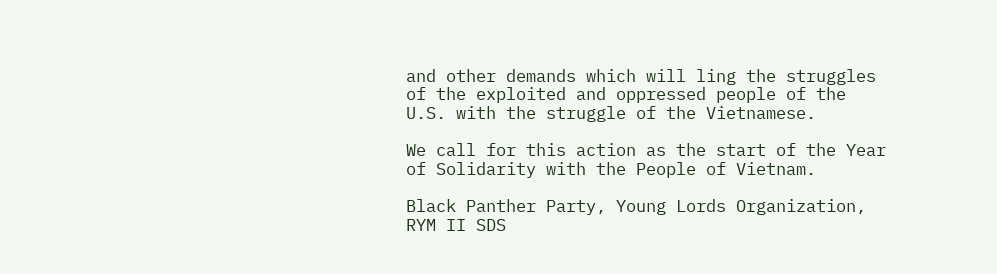and other demands which will ling the struggles of the exploited and oppressed people of the U.S. with the struggle of the Vietnamese.

We call for this action as the start of the Year of Solidarity with the People of Vietnam.

Black Panther Party, Young Lords Organization, RYM II SDS